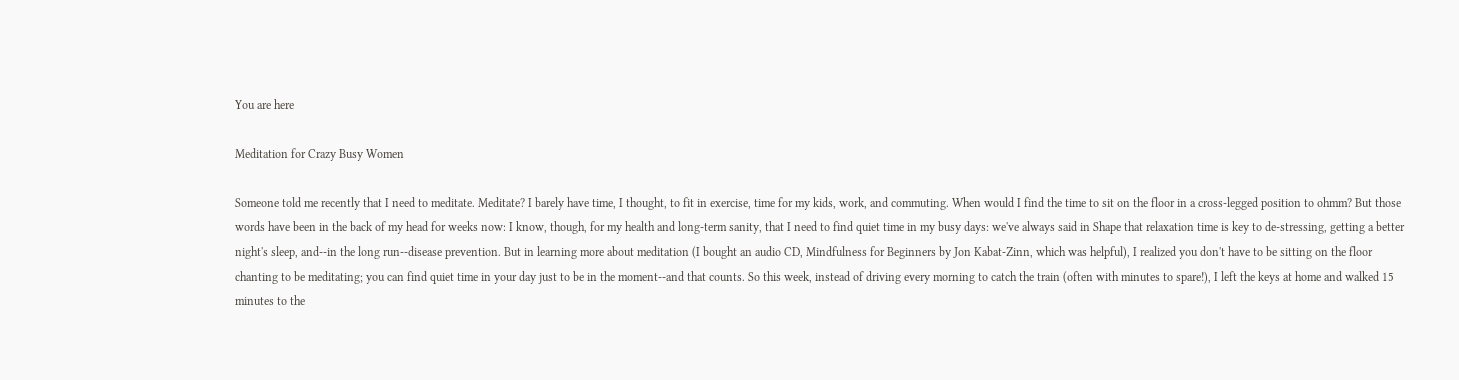You are here

Meditation for Crazy Busy Women

Someone told me recently that I need to meditate. Meditate? I barely have time, I thought, to fit in exercise, time for my kids, work, and commuting. When would I find the time to sit on the floor in a cross-legged position to ohmm? But those words have been in the back of my head for weeks now: I know, though, for my health and long-term sanity, that I need to find quiet time in my busy days: we've always said in Shape that relaxation time is key to de-stressing, getting a better night's sleep, and--in the long run--disease prevention. But in learning more about meditation (I bought an audio CD, Mindfulness for Beginners by Jon Kabat-Zinn, which was helpful), I realized you don't have to be sitting on the floor chanting to be meditating; you can find quiet time in your day just to be in the moment--and that counts. So this week, instead of driving every morning to catch the train (often with minutes to spare!), I left the keys at home and walked 15 minutes to the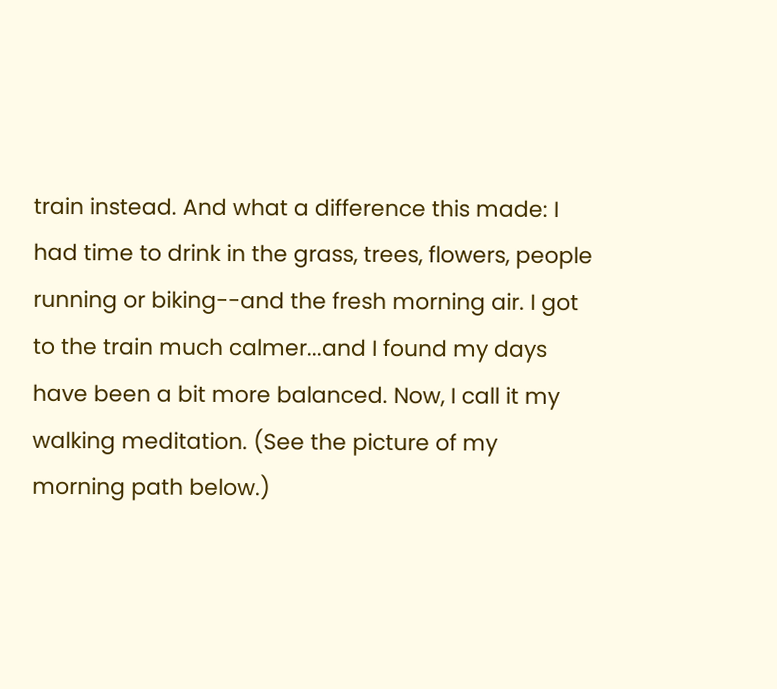train instead. And what a difference this made: I had time to drink in the grass, trees, flowers, people running or biking--and the fresh morning air. I got to the train much calmer...and I found my days have been a bit more balanced. Now, I call it my walking meditation. (See the picture of my morning path below.)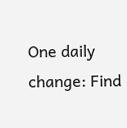One daily change: Find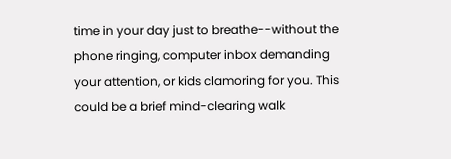time in your day just to breathe--without the phone ringing, computer inbox demanding your attention, or kids clamoring for you. This could be a brief mind-clearing walk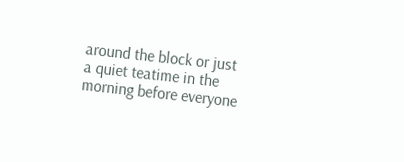around the block or just a quiet teatime in the morning before everyone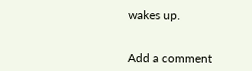wakes up.


Add a comment